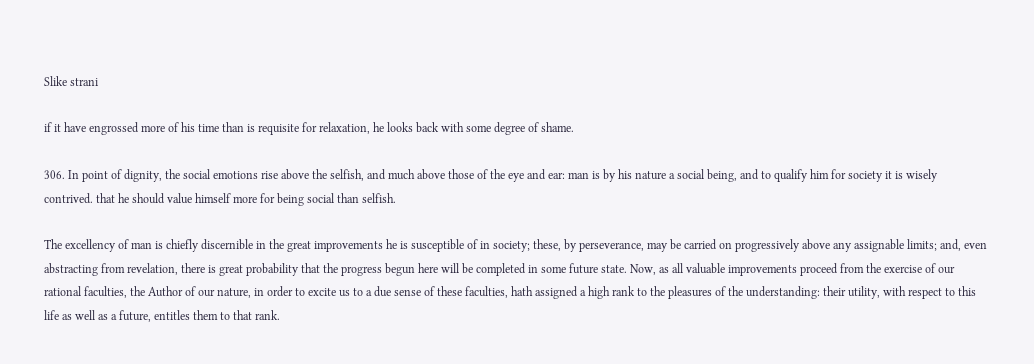Slike strani

if it have engrossed more of his time than is requisite for relaxation, he looks back with some degree of shame.

306. In point of dignity, the social emotions rise above the selfish, and much above those of the eye and ear: man is by his nature a social being, and to qualify him for society it is wisely contrived. that he should value himself more for being social than selfish.

The excellency of man is chiefly discernible in the great improvements he is susceptible of in society; these, by perseverance, may be carried on progressively above any assignable limits; and, even abstracting from revelation, there is great probability that the progress begun here will be completed in some future state. Now, as all valuable improvements proceed from the exercise of our rational faculties, the Author of our nature, in order to excite us to a due sense of these faculties, hath assigned a high rank to the pleasures of the understanding: their utility, with respect to this life as well as a future, entitles them to that rank.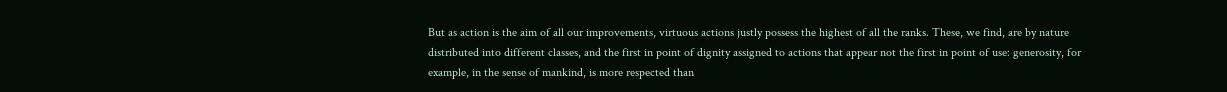But as action is the aim of all our improvements, virtuous actions justly possess the highest of all the ranks. These, we find, are by nature distributed into different classes, and the first in point of dignity assigned to actions that appear not the first in point of use: generosity, for example, in the sense of mankind, is more respected than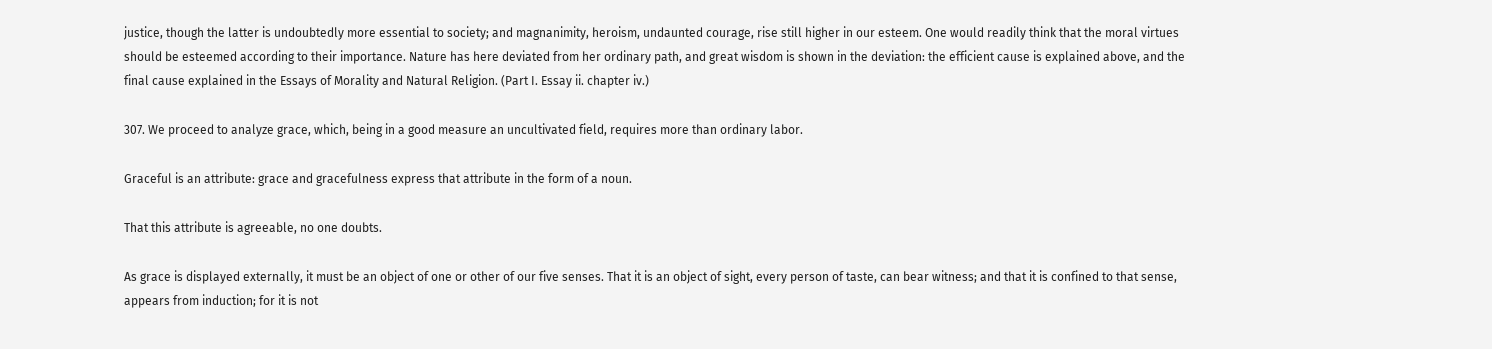justice, though the latter is undoubtedly more essential to society; and magnanimity, heroism, undaunted courage, rise still higher in our esteem. One would readily think that the moral virtues should be esteemed according to their importance. Nature has here deviated from her ordinary path, and great wisdom is shown in the deviation: the efficient cause is explained above, and the final cause explained in the Essays of Morality and Natural Religion. (Part I. Essay ii. chapter iv.)

307. We proceed to analyze grace, which, being in a good measure an uncultivated field, requires more than ordinary labor.

Graceful is an attribute: grace and gracefulness express that attribute in the form of a noun.

That this attribute is agreeable, no one doubts.

As grace is displayed externally, it must be an object of one or other of our five senses. That it is an object of sight, every person of taste, can bear witness; and that it is confined to that sense, appears from induction; for it is not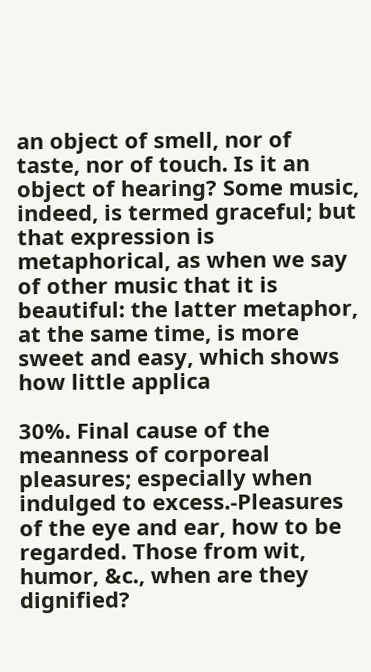an object of smell, nor of taste, nor of touch. Is it an object of hearing? Some music, indeed, is termed graceful; but that expression is metaphorical, as when we say of other music that it is beautiful: the latter metaphor, at the same time, is more sweet and easy, which shows how little applica

30%. Final cause of the meanness of corporeal pleasures; especially when indulged to excess.-Pleasures of the eye and ear, how to be regarded. Those from wit, humor, &c., when are they dignified?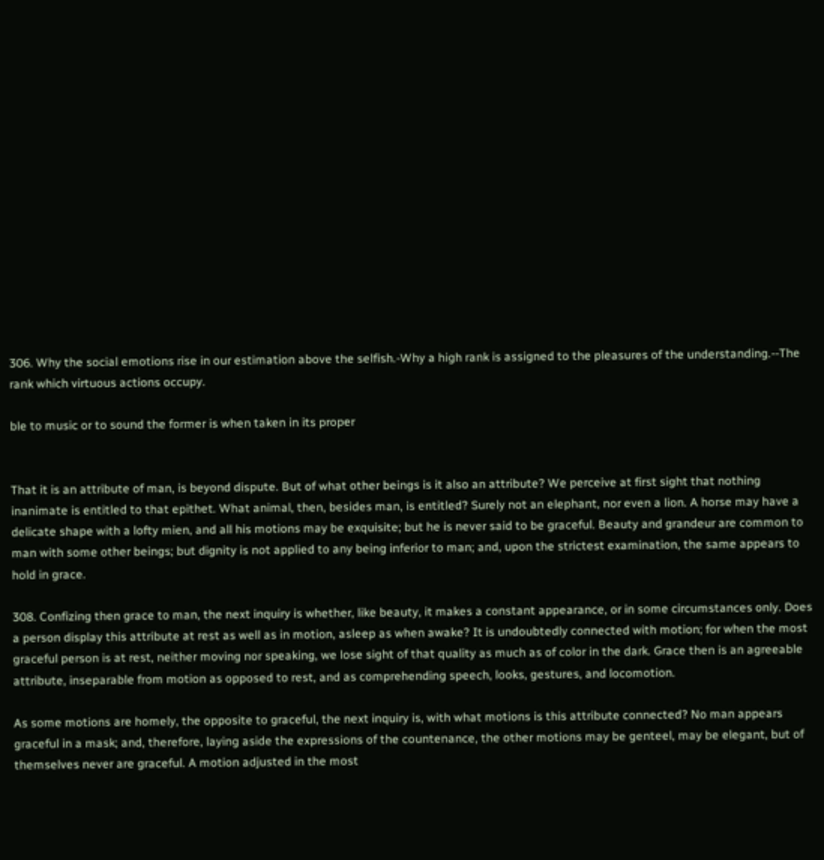306. Why the social emotions rise in our estimation above the selfish.-Why a high rank is assigned to the pleasures of the understanding.--The rank which virtuous actions occupy.

ble to music or to sound the former is when taken in its proper


That it is an attribute of man, is beyond dispute. But of what other beings is it also an attribute? We perceive at first sight that nothing inanimate is entitled to that epithet. What animal, then, besides man, is entitled? Surely not an elephant, nor even a lion. A horse may have a delicate shape with a lofty mien, and all his motions may be exquisite; but he is never said to be graceful. Beauty and grandeur are common to man with some other beings; but dignity is not applied to any being inferior to man; and, upon the strictest examination, the same appears to hold in grace.

308. Confizing then grace to man, the next inquiry is whether, like beauty, it makes a constant appearance, or in some circumstances only. Does a person display this attribute at rest as well as in motion, asleep as when awake? It is undoubtedly connected with motion; for when the most graceful person is at rest, neither moving nor speaking, we lose sight of that quality as much as of color in the dark. Grace then is an agreeable attribute, inseparable from motion as opposed to rest, and as comprehending speech, looks, gestures, and locomotion.

As some motions are homely, the opposite to graceful, the next inquiry is, with what motions is this attribute connected? No man appears graceful in a mask; and, therefore, laying aside the expressions of the countenance, the other motions may be genteel, may be elegant, but of themselves never are graceful. A motion adjusted in the most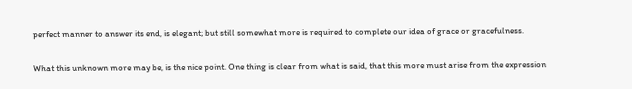perfect manner to answer its end, is elegant; but still somewhat more is required to complete our idea of grace or gracefulness.

What this unknown more may be, is the nice point. One thing is clear from what is said, that this more must arise from the expression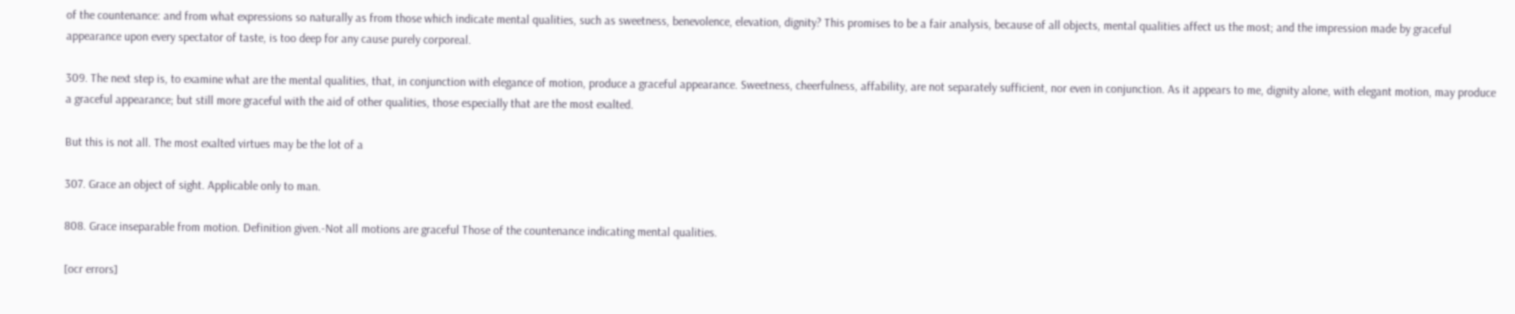of the countenance: and from what expressions so naturally as from those which indicate mental qualities, such as sweetness, benevolence, elevation, dignity? This promises to be a fair analysis, because of all objects, mental qualities affect us the most; and the impression made by graceful appearance upon every spectator of taste, is too deep for any cause purely corporeal.

309. The next step is, to examine what are the mental qualities, that, in conjunction with elegance of motion, produce a graceful appearance. Sweetness, cheerfulness, affability, are not separately sufficient, nor even in conjunction. As it appears to me, dignity alone, with elegant motion, may produce a graceful appearance; but still more graceful with the aid of other qualities, those especially that are the most exalted.

But this is not all. The most exalted virtues may be the lot of a

307. Grace an object of sight. Applicable only to man.

808. Grace inseparable from motion. Definition given.-Not all motions are graceful Those of the countenance indicating mental qualities.

[ocr errors]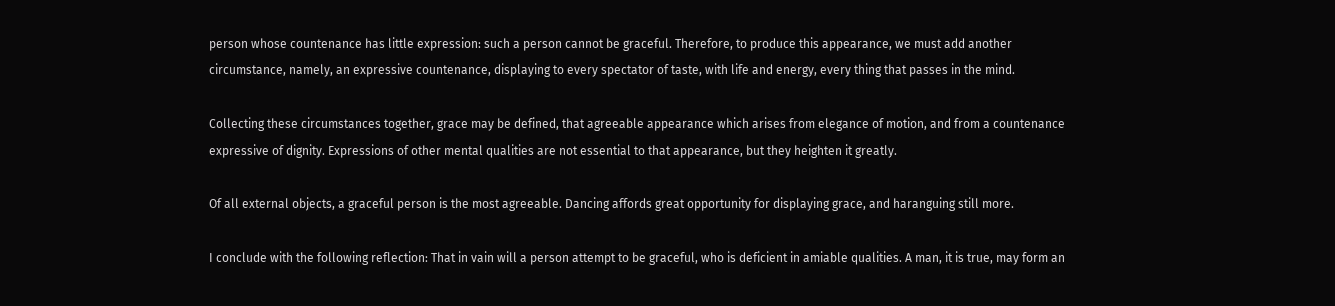person whose countenance has little expression: such a person cannot be graceful. Therefore, to produce this appearance, we must add another circumstance, namely, an expressive countenance, displaying to every spectator of taste, with life and energy, every thing that passes in the mind.

Collecting these circumstances together, grace may be defined, that agreeable appearance which arises from elegance of motion, and from a countenance expressive of dignity. Expressions of other mental qualities are not essential to that appearance, but they heighten it greatly.

Of all external objects, a graceful person is the most agreeable. Dancing affords great opportunity for displaying grace, and haranguing still more.

I conclude with the following reflection: That in vain will a person attempt to be graceful, who is deficient in amiable qualities. A man, it is true, may form an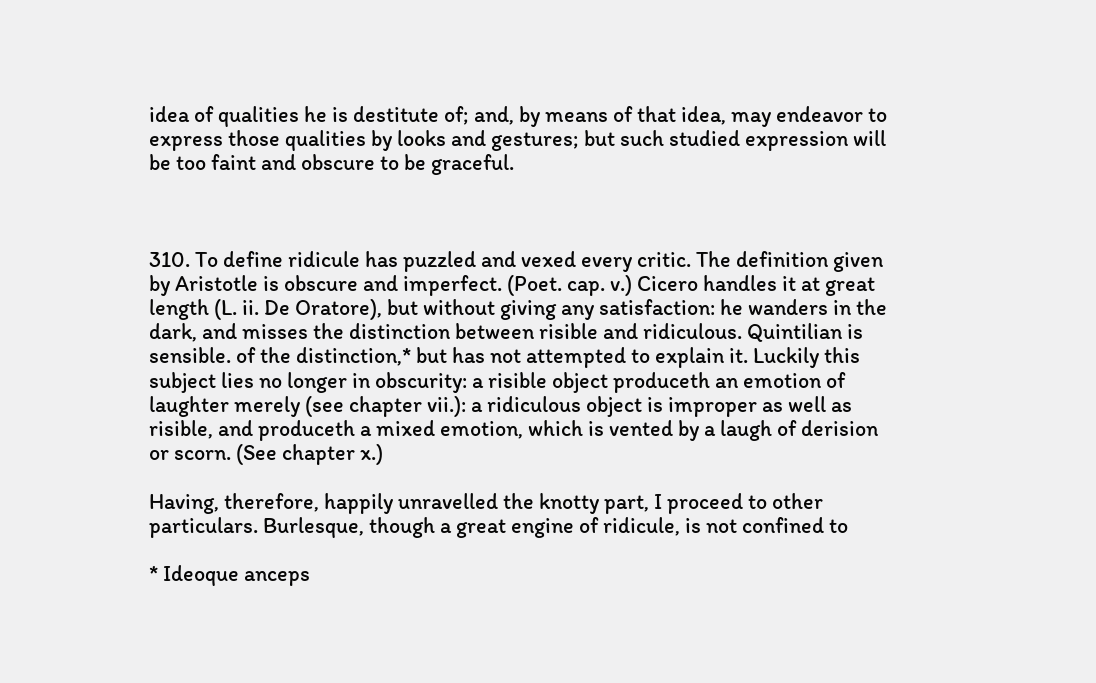idea of qualities he is destitute of; and, by means of that idea, may endeavor to express those qualities by looks and gestures; but such studied expression will be too faint and obscure to be graceful.



310. To define ridicule has puzzled and vexed every critic. The definition given by Aristotle is obscure and imperfect. (Poet. cap. v.) Cicero handles it at great length (L. ii. De Oratore), but without giving any satisfaction: he wanders in the dark, and misses the distinction between risible and ridiculous. Quintilian is sensible. of the distinction,* but has not attempted to explain it. Luckily this subject lies no longer in obscurity: a risible object produceth an emotion of laughter merely (see chapter vii.): a ridiculous object is improper as well as risible, and produceth a mixed emotion, which is vented by a laugh of derision or scorn. (See chapter x.)

Having, therefore, happily unravelled the knotty part, I proceed to other particulars. Burlesque, though a great engine of ridicule, is not confined to

* Ideoque anceps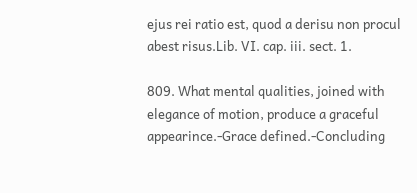ejus rei ratio est, quod a derisu non procul abest risus.Lib. VI. cap. iii. sect. 1.

809. What mental qualities, joined with elegance of motion, produce a graceful appearince.-Grace defined.-Concluding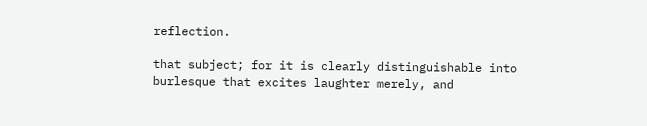reflection.

that subject; for it is clearly distinguishable into burlesque that excites laughter merely, and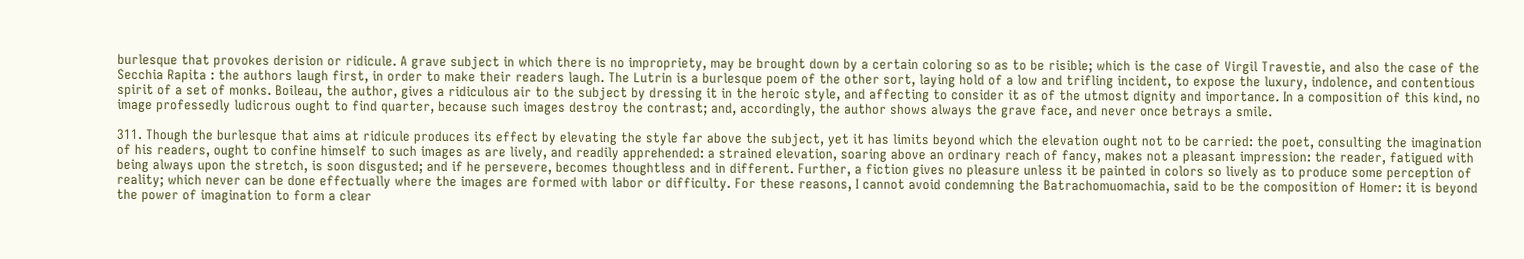burlesque that provokes derision or ridicule. A grave subject in which there is no impropriety, may be brought down by a certain coloring so as to be risible; which is the case of Virgil Travestie, and also the case of the Secchia Rapita : the authors laugh first, in order to make their readers laugh. The Lutrin is a burlesque poem of the other sort, laying hold of a low and trifling incident, to expose the luxury, indolence, and contentious spirit of a set of monks. Boileau, the author, gives a ridiculous air to the subject by dressing it in the heroic style, and affecting to consider it as of the utmost dignity and importance. In a composition of this kind, no image professedly ludicrous ought to find quarter, because such images destroy the contrast; and, accordingly, the author shows always the grave face, and never once betrays a smile.

311. Though the burlesque that aims at ridicule produces its effect by elevating the style far above the subject, yet it has limits beyond which the elevation ought not to be carried: the poet, consulting the imagination of his readers, ought to confine himself to such images as are lively, and readily apprehended: a strained elevation, soaring above an ordinary reach of fancy, makes not a pleasant impression: the reader, fatigued with being always upon the stretch, is soon disgusted; and if he persevere, becomes thoughtless and in different. Further, a fiction gives no pleasure unless it be painted in colors so lively as to produce some perception of reality; which never can be done effectually where the images are formed with labor or difficulty. For these reasons, I cannot avoid condemning the Batrachomuomachia, said to be the composition of Homer: it is beyond the power of imagination to form a clear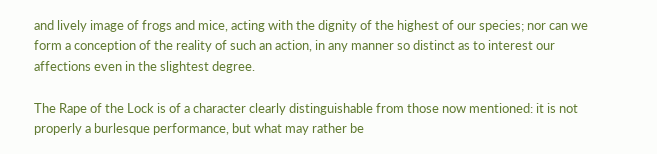and lively image of frogs and mice, acting with the dignity of the highest of our species; nor can we form a conception of the reality of such an action, in any manner so distinct as to interest our affections even in the slightest degree.

The Rape of the Lock is of a character clearly distinguishable from those now mentioned: it is not properly a burlesque performance, but what may rather be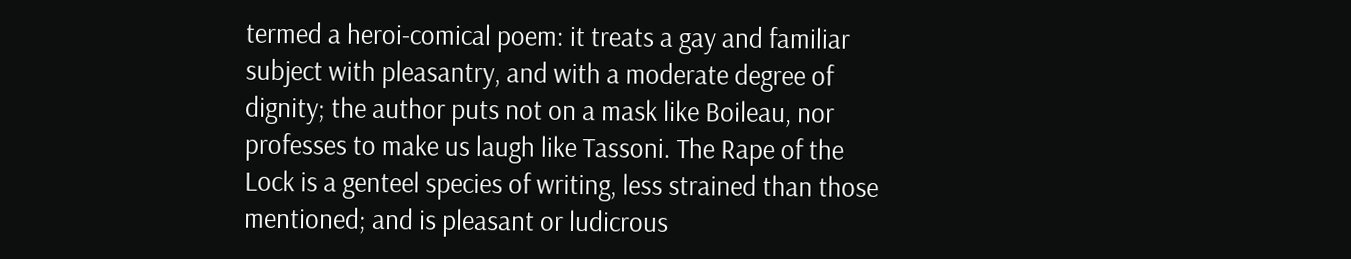termed a heroi-comical poem: it treats a gay and familiar subject with pleasantry, and with a moderate degree of dignity; the author puts not on a mask like Boileau, nor professes to make us laugh like Tassoni. The Rape of the Lock is a genteel species of writing, less strained than those mentioned; and is pleasant or ludicrous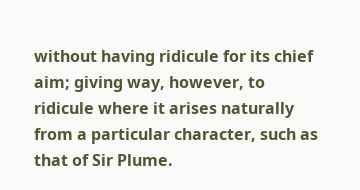without having ridicule for its chief aim; giving way, however, to ridicule where it arises naturally from a particular character, such as that of Sir Plume.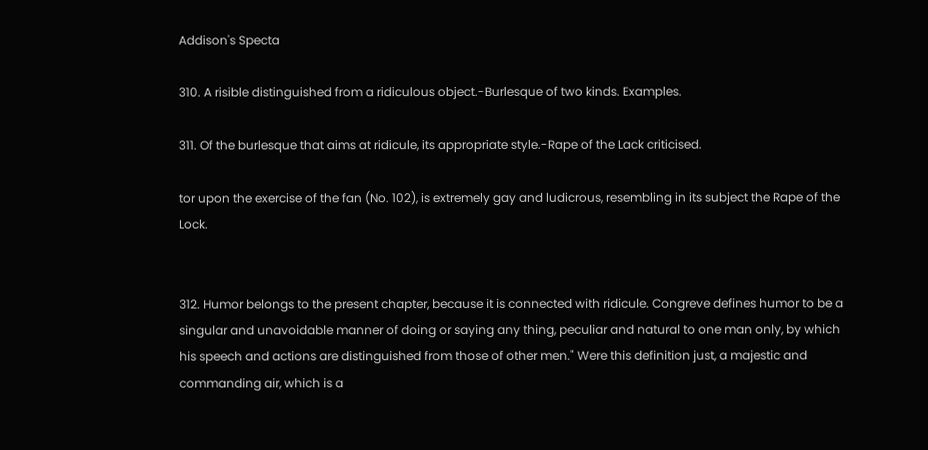Addison's Specta

310. A risible distinguished from a ridiculous object.-Burlesque of two kinds. Examples.

311. Of the burlesque that aims at ridicule, its appropriate style.-Rape of the Lack criticised.

tor upon the exercise of the fan (No. 102), is extremely gay and ludicrous, resembling in its subject the Rape of the Lock.


312. Humor belongs to the present chapter, because it is connected with ridicule. Congreve defines humor to be a singular and unavoidable manner of doing or saying any thing, peculiar and natural to one man only, by which his speech and actions are distinguished from those of other men." Were this definition just, a majestic and commanding air, which is a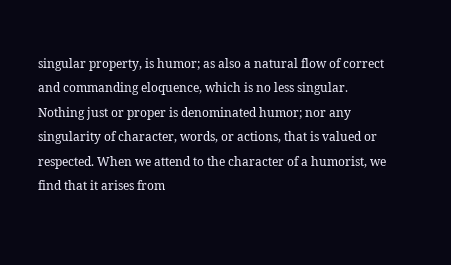singular property, is humor; as also a natural flow of correct and commanding eloquence, which is no less singular. Nothing just or proper is denominated humor; nor any singularity of character, words, or actions, that is valued or respected. When we attend to the character of a humorist, we find that it arises from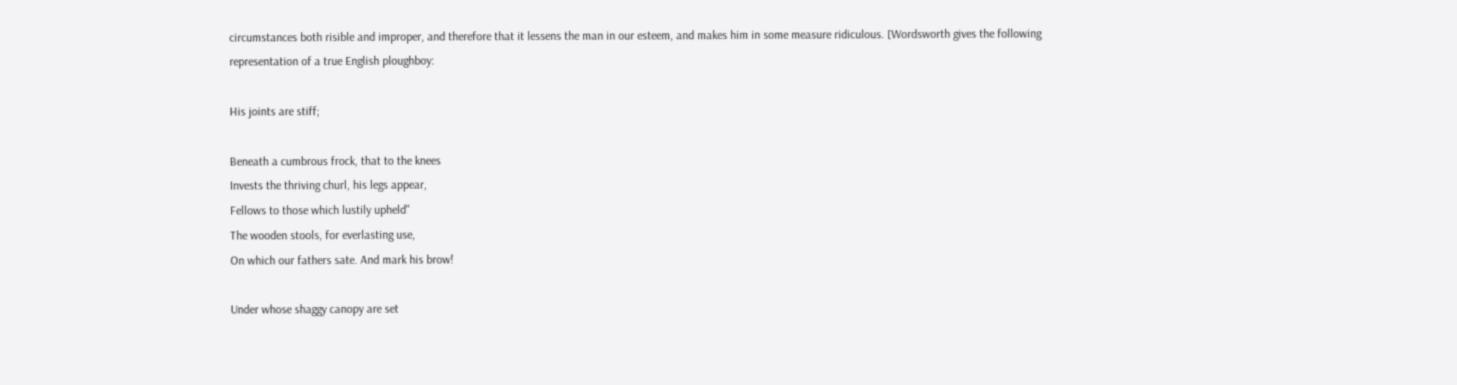circumstances both risible and improper, and therefore that it lessens the man in our esteem, and makes him in some measure ridiculous. [Wordsworth gives the following representation of a true English ploughboy:

His joints are stiff;

Beneath a cumbrous frock, that to the knees
Invests the thriving churl, his legs appear,
Fellows to those which lustily upheld"
The wooden stools, for everlasting use,
On which our fathers sate. And mark his brow!

Under whose shaggy canopy are set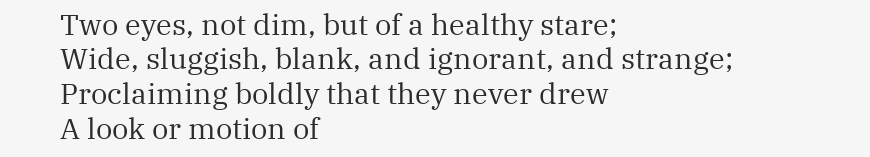Two eyes, not dim, but of a healthy stare;
Wide, sluggish, blank, and ignorant, and strange;
Proclaiming boldly that they never drew
A look or motion of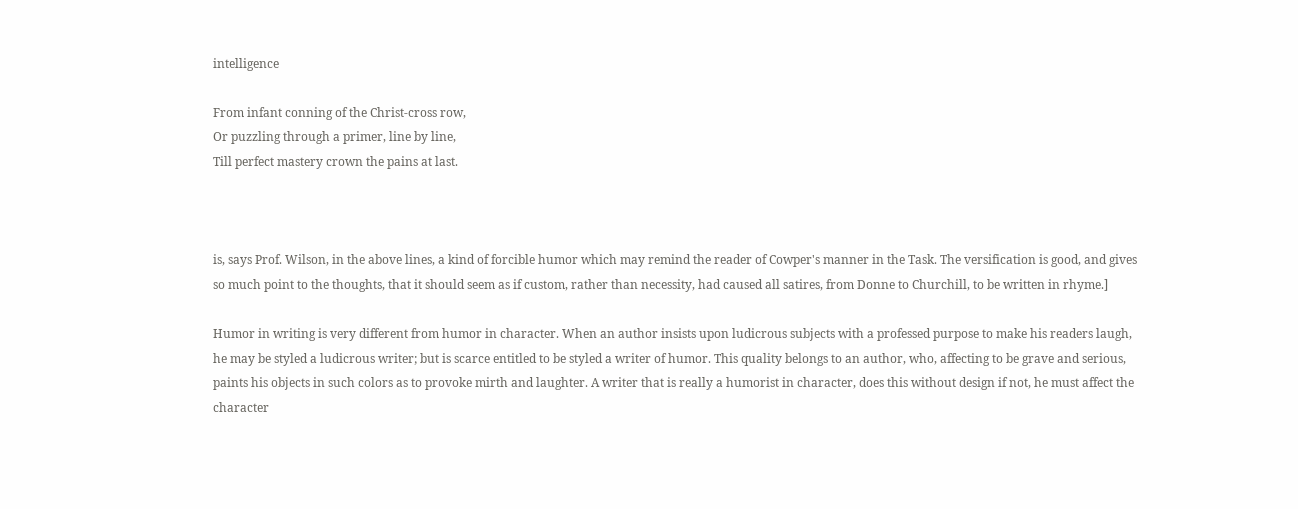intelligence

From infant conning of the Christ-cross row,
Or puzzling through a primer, line by line,
Till perfect mastery crown the pains at last.



is, says Prof. Wilson, in the above lines, a kind of forcible humor which may remind the reader of Cowper's manner in the Task. The versification is good, and gives so much point to the thoughts, that it should seem as if custom, rather than necessity, had caused all satires, from Donne to Churchill, to be written in rhyme.]

Humor in writing is very different from humor in character. When an author insists upon ludicrous subjects with a professed purpose to make his readers laugh, he may be styled a ludicrous writer; but is scarce entitled to be styled a writer of humor. This quality belongs to an author, who, affecting to be grave and serious, paints his objects in such colors as to provoke mirth and laughter. A writer that is really a humorist in character, does this without design if not, he must affect the character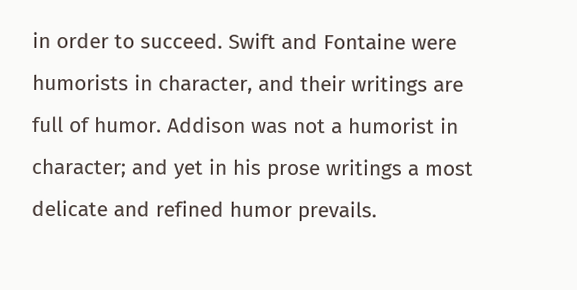in order to succeed. Swift and Fontaine were humorists in character, and their writings are full of humor. Addison was not a humorist in character; and yet in his prose writings a most delicate and refined humor prevails.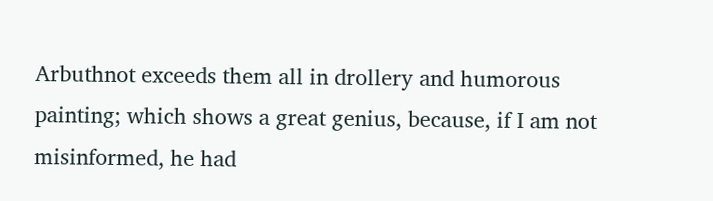Arbuthnot exceeds them all in drollery and humorous painting; which shows a great genius, because, if I am not misinformed, he had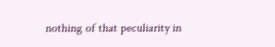nothing of that peculiarity in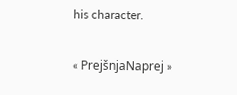his character.

« PrejšnjaNaprej »